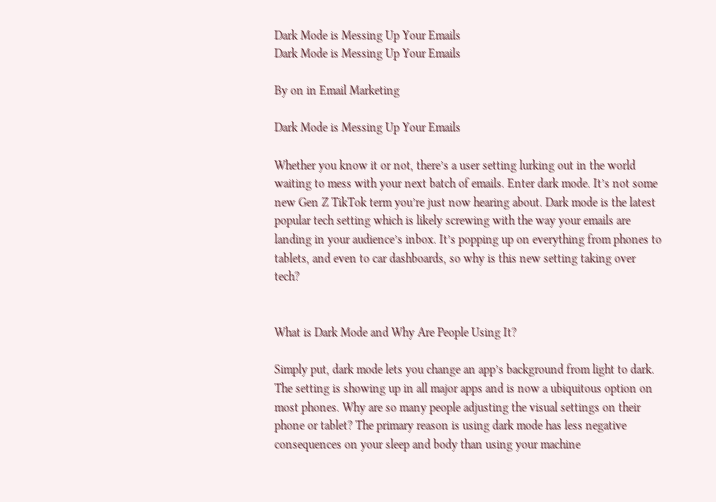Dark Mode is Messing Up Your Emails
Dark Mode is Messing Up Your Emails

By on in Email Marketing

Dark Mode is Messing Up Your Emails

Whether you know it or not, there’s a user setting lurking out in the world waiting to mess with your next batch of emails. Enter dark mode. It’s not some new Gen Z TikTok term you’re just now hearing about. Dark mode is the latest popular tech setting which is likely screwing with the way your emails are landing in your audience’s inbox. It’s popping up on everything from phones to tablets, and even to car dashboards, so why is this new setting taking over tech?


What is Dark Mode and Why Are People Using It?

Simply put, dark mode lets you change an app’s background from light to dark. The setting is showing up in all major apps and is now a ubiquitous option on most phones. Why are so many people adjusting the visual settings on their phone or tablet? The primary reason is using dark mode has less negative consequences on your sleep and body than using your machine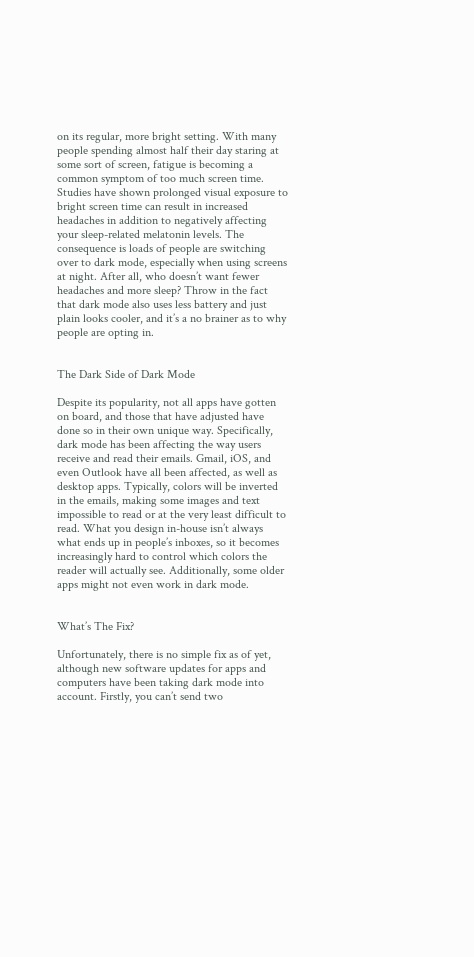on its regular, more bright setting. With many people spending almost half their day staring at some sort of screen, fatigue is becoming a common symptom of too much screen time. Studies have shown prolonged visual exposure to bright screen time can result in increased headaches in addition to negatively affecting your sleep-related melatonin levels. The consequence is loads of people are switching over to dark mode, especially when using screens at night. After all, who doesn’t want fewer headaches and more sleep? Throw in the fact that dark mode also uses less battery and just plain looks cooler, and it’s a no brainer as to why people are opting in.


The Dark Side of Dark Mode

Despite its popularity, not all apps have gotten on board, and those that have adjusted have done so in their own unique way. Specifically, dark mode has been affecting the way users receive and read their emails. Gmail, iOS, and even Outlook have all been affected, as well as desktop apps. Typically, colors will be inverted in the emails, making some images and text impossible to read or at the very least difficult to read. What you design in-house isn’t always what ends up in people’s inboxes, so it becomes increasingly hard to control which colors the reader will actually see. Additionally, some older apps might not even work in dark mode.


What’s The Fix?

Unfortunately, there is no simple fix as of yet, although new software updates for apps and computers have been taking dark mode into account. Firstly, you can’t send two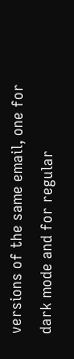versions of the same email, one for dark mode and for regular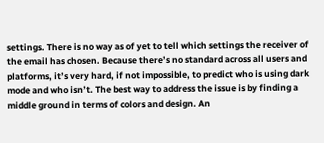settings. There is no way as of yet to tell which settings the receiver of the email has chosen. Because there’s no standard across all users and platforms, it’s very hard, if not impossible, to predict who is using dark mode and who isn’t. The best way to address the issue is by finding a middle ground in terms of colors and design. An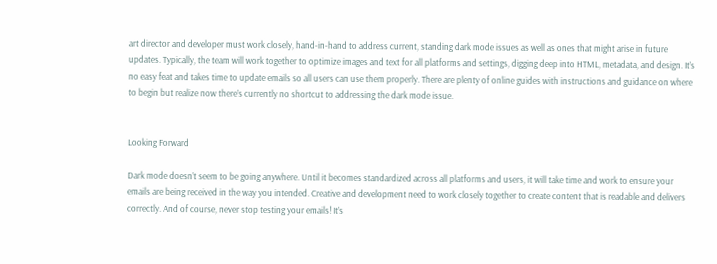art director and developer must work closely, hand-in-hand to address current, standing dark mode issues as well as ones that might arise in future updates. Typically, the team will work together to optimize images and text for all platforms and settings, digging deep into HTML, metadata, and design. It’s no easy feat and takes time to update emails so all users can use them properly. There are plenty of online guides with instructions and guidance on where to begin but realize now there’s currently no shortcut to addressing the dark mode issue.


Looking Forward

Dark mode doesn’t seem to be going anywhere. Until it becomes standardized across all platforms and users, it will take time and work to ensure your emails are being received in the way you intended. Creative and development need to work closely together to create content that is readable and delivers correctly. And of course, never stop testing your emails! It’s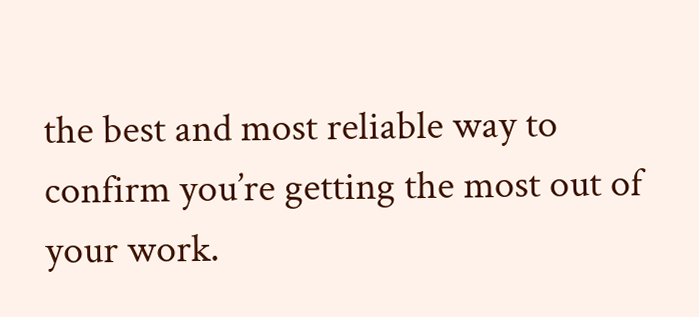the best and most reliable way to confirm you’re getting the most out of your work.